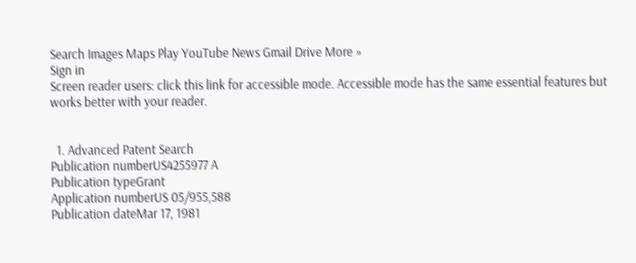Search Images Maps Play YouTube News Gmail Drive More »
Sign in
Screen reader users: click this link for accessible mode. Accessible mode has the same essential features but works better with your reader.


  1. Advanced Patent Search
Publication numberUS4255977 A
Publication typeGrant
Application numberUS 05/955,588
Publication dateMar 17, 1981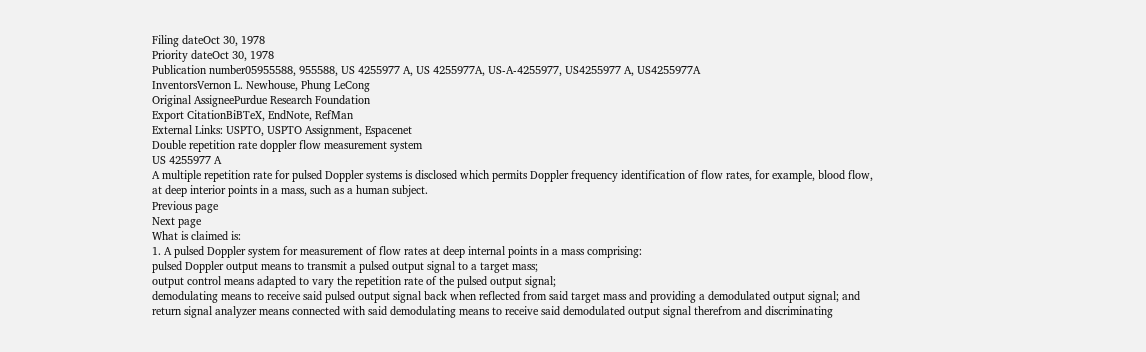Filing dateOct 30, 1978
Priority dateOct 30, 1978
Publication number05955588, 955588, US 4255977 A, US 4255977A, US-A-4255977, US4255977 A, US4255977A
InventorsVernon L. Newhouse, Phung LeCong
Original AssigneePurdue Research Foundation
Export CitationBiBTeX, EndNote, RefMan
External Links: USPTO, USPTO Assignment, Espacenet
Double repetition rate doppler flow measurement system
US 4255977 A
A multiple repetition rate for pulsed Doppler systems is disclosed which permits Doppler frequency identification of flow rates, for example, blood flow, at deep interior points in a mass, such as a human subject.
Previous page
Next page
What is claimed is:
1. A pulsed Doppler system for measurement of flow rates at deep internal points in a mass comprising:
pulsed Doppler output means to transmit a pulsed output signal to a target mass;
output control means adapted to vary the repetition rate of the pulsed output signal;
demodulating means to receive said pulsed output signal back when reflected from said target mass and providing a demodulated output signal; and
return signal analyzer means connected with said demodulating means to receive said demodulated output signal therefrom and discriminating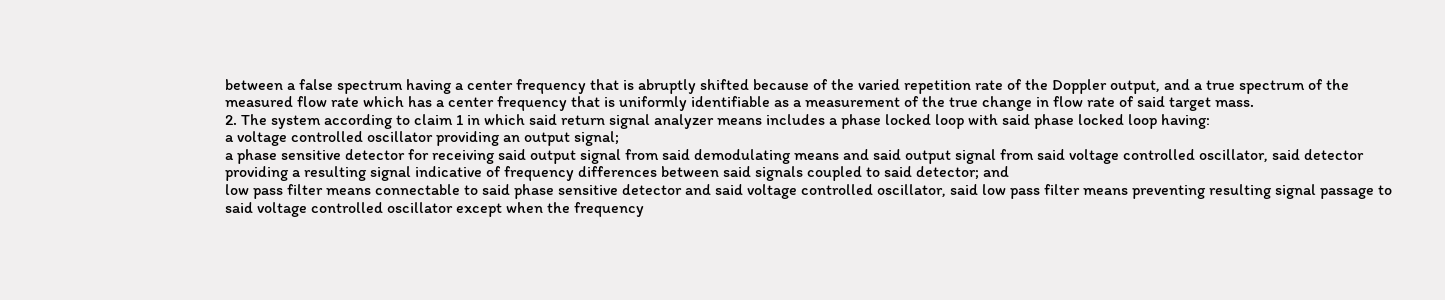between a false spectrum having a center frequency that is abruptly shifted because of the varied repetition rate of the Doppler output, and a true spectrum of the measured flow rate which has a center frequency that is uniformly identifiable as a measurement of the true change in flow rate of said target mass.
2. The system according to claim 1 in which said return signal analyzer means includes a phase locked loop with said phase locked loop having:
a voltage controlled oscillator providing an output signal;
a phase sensitive detector for receiving said output signal from said demodulating means and said output signal from said voltage controlled oscillator, said detector providing a resulting signal indicative of frequency differences between said signals coupled to said detector; and
low pass filter means connectable to said phase sensitive detector and said voltage controlled oscillator, said low pass filter means preventing resulting signal passage to said voltage controlled oscillator except when the frequency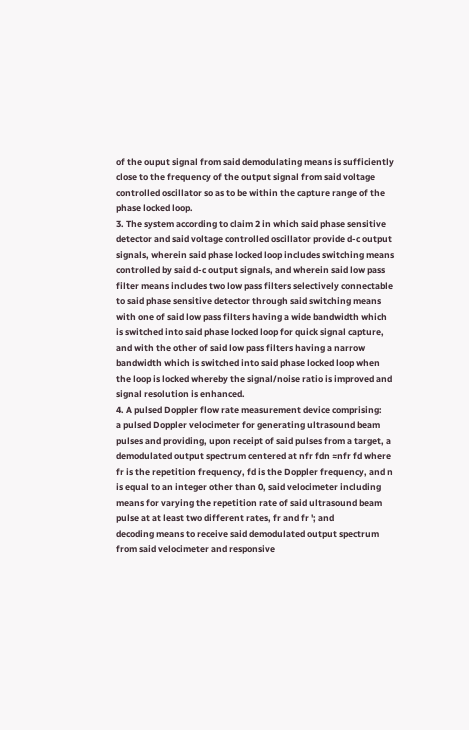of the ouput signal from said demodulating means is sufficiently close to the frequency of the output signal from said voltage controlled oscillator so as to be within the capture range of the phase locked loop.
3. The system according to claim 2 in which said phase sensitive detector and said voltage controlled oscillator provide d-c output signals, wherein said phase locked loop includes switching means controlled by said d-c output signals, and wherein said low pass filter means includes two low pass filters selectively connectable to said phase sensitive detector through said switching means with one of said low pass filters having a wide bandwidth which is switched into said phase locked loop for quick signal capture, and with the other of said low pass filters having a narrow bandwidth which is switched into said phase locked loop when the loop is locked whereby the signal/noise ratio is improved and signal resolution is enhanced.
4. A pulsed Doppler flow rate measurement device comprising:
a pulsed Doppler velocimeter for generating ultrasound beam pulses and providing, upon receipt of said pulses from a target, a demodulated output spectrum centered at nfr fdn ≈nfr fd where fr is the repetition frequency, fd is the Doppler frequency, and n is equal to an integer other than 0, said velocimeter including means for varying the repetition rate of said ultrasound beam pulse at at least two different rates, fr and fr '; and
decoding means to receive said demodulated output spectrum from said velocimeter and responsive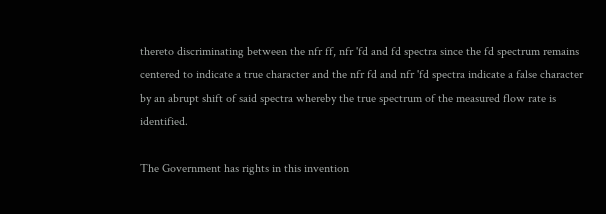thereto discriminating between the nfr ff, nfr 'fd and fd spectra since the fd spectrum remains centered to indicate a true character and the nfr fd and nfr 'fd spectra indicate a false character by an abrupt shift of said spectra whereby the true spectrum of the measured flow rate is identified.

The Government has rights in this invention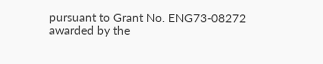pursuant to Grant No. ENG73-08272 awarded by the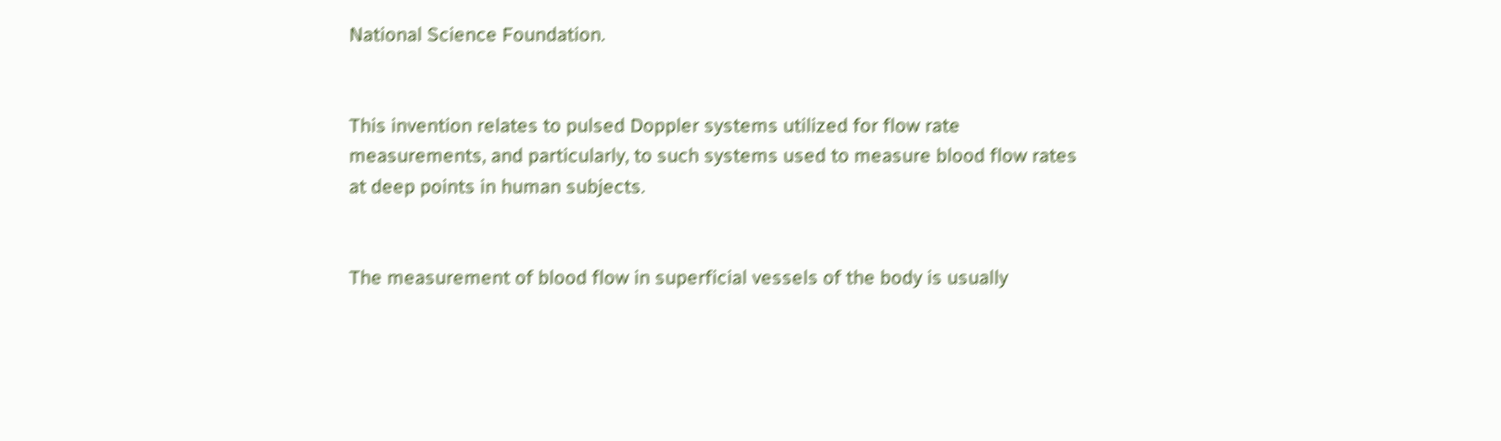National Science Foundation.


This invention relates to pulsed Doppler systems utilized for flow rate measurements, and particularly, to such systems used to measure blood flow rates at deep points in human subjects.


The measurement of blood flow in superficial vessels of the body is usually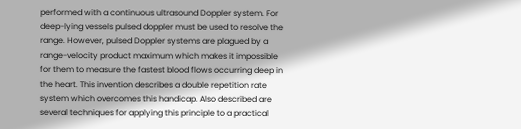performed with a continuous ultrasound Doppler system. For deep-lying vessels pulsed doppler must be used to resolve the range. However, pulsed Doppler systems are plagued by a range-velocity product maximum which makes it impossible for them to measure the fastest blood flows occurring deep in the heart. This invention describes a double repetition rate system which overcomes this handicap. Also described are several techniques for applying this principle to a practical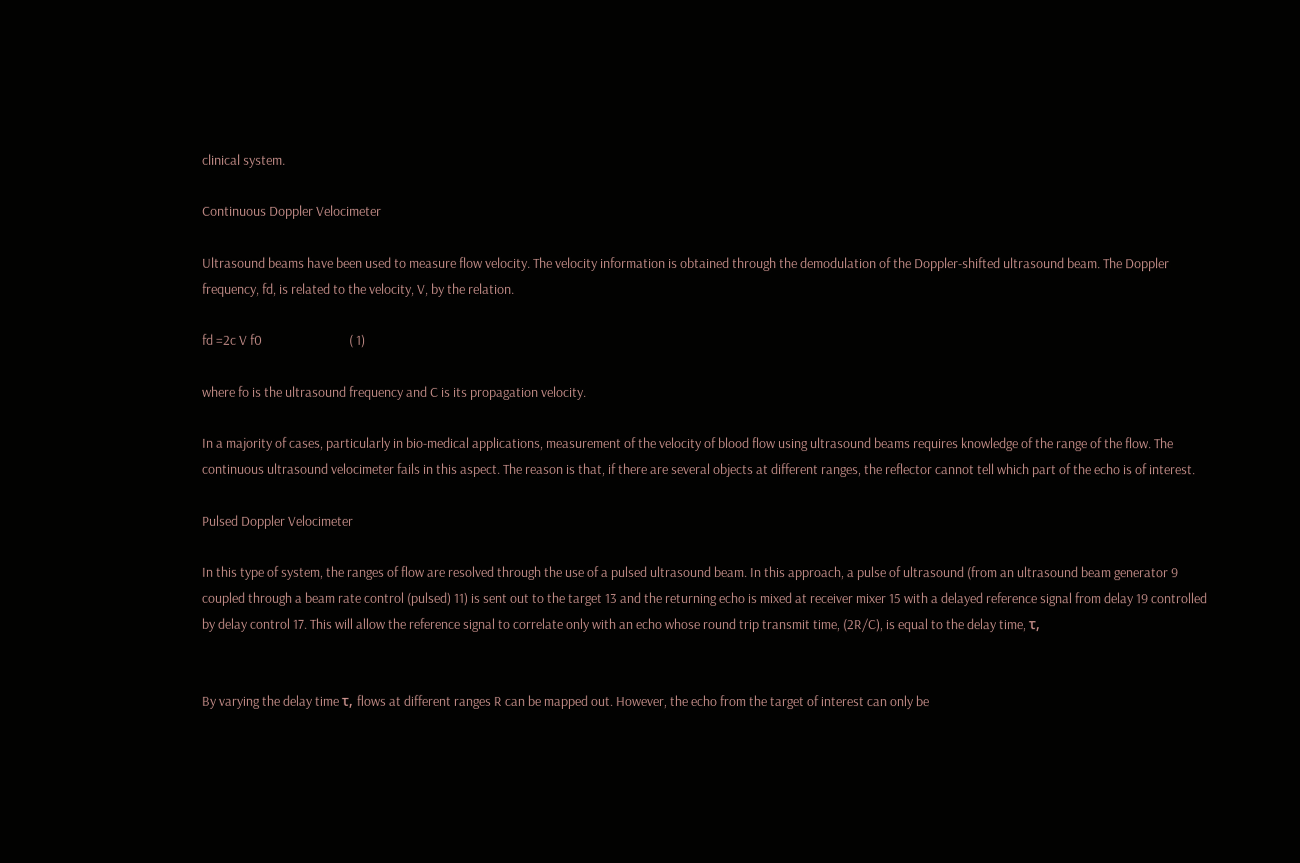clinical system.

Continuous Doppler Velocimeter

Ultrasound beams have been used to measure flow velocity. The velocity information is obtained through the demodulation of the Doppler-shifted ultrasound beam. The Doppler frequency, fd, is related to the velocity, V, by the relation.

fd =2c V f0                             ( 1)

where fo is the ultrasound frequency and C is its propagation velocity.

In a majority of cases, particularly in bio-medical applications, measurement of the velocity of blood flow using ultrasound beams requires knowledge of the range of the flow. The continuous ultrasound velocimeter fails in this aspect. The reason is that, if there are several objects at different ranges, the reflector cannot tell which part of the echo is of interest.

Pulsed Doppler Velocimeter

In this type of system, the ranges of flow are resolved through the use of a pulsed ultrasound beam. In this approach, a pulse of ultrasound (from an ultrasound beam generator 9 coupled through a beam rate control (pulsed) 11) is sent out to the target 13 and the returning echo is mixed at receiver mixer 15 with a delayed reference signal from delay 19 controlled by delay control 17. This will allow the reference signal to correlate only with an echo whose round trip transmit time, (2R/C), is equal to the delay time, τ,


By varying the delay time τ, flows at different ranges R can be mapped out. However, the echo from the target of interest can only be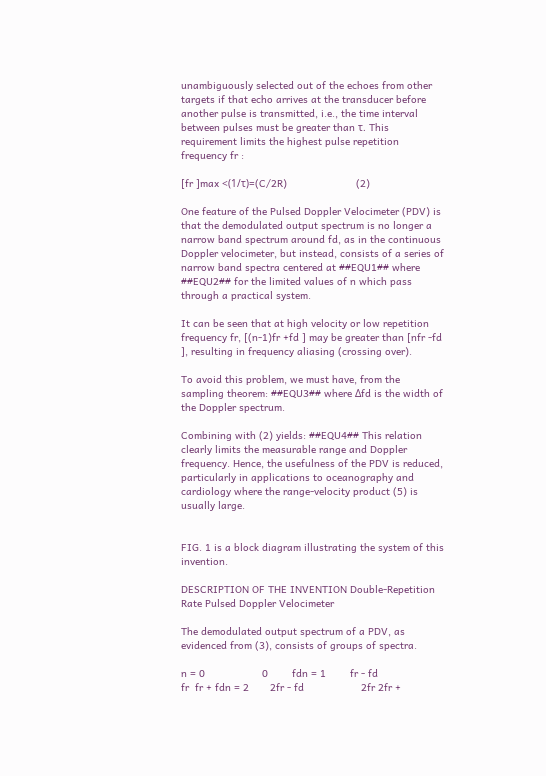unambiguously selected out of the echoes from other targets if that echo arrives at the transducer before another pulse is transmitted, i.e., the time interval between pulses must be greater than τ. This requirement limits the highest pulse repetition frequency fr :

[fr ]max <(1/τ)=(C/2R)                       (2)

One feature of the Pulsed Doppler Velocimeter (PDV) is that the demodulated output spectrum is no longer a narrow band spectrum around fd, as in the continuous Doppler velocimeter, but instead, consists of a series of narrow band spectra centered at ##EQU1## where ##EQU2## for the limited values of n which pass through a practical system.

It can be seen that at high velocity or low repetition frequency fr, [(n-1)fr +fd ] may be greater than [nfr -fd ], resulting in frequency aliasing (crossing over).

To avoid this problem, we must have, from the sampling theorem: ##EQU3## where Δfd is the width of the Doppler spectrum.

Combining with (2) yields: ##EQU4## This relation clearly limits the measurable range and Doppler frequency. Hence, the usefulness of the PDV is reduced, particularly in applications to oceanography and cardiology where the range-velocity product (5) is usually large.


FIG. 1 is a block diagram illustrating the system of this invention.

DESCRIPTION OF THE INVENTION Double-Repetition Rate Pulsed Doppler Velocimeter

The demodulated output spectrum of a PDV, as evidenced from (3), consists of groups of spectra.

n = 0                   0        fdn = 1        fr - fd                    fr  fr + fdn = 2       2fr - fd                   2fr 2fr +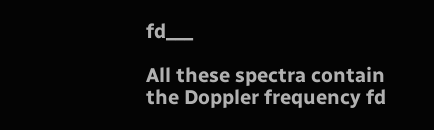fd___

All these spectra contain the Doppler frequency fd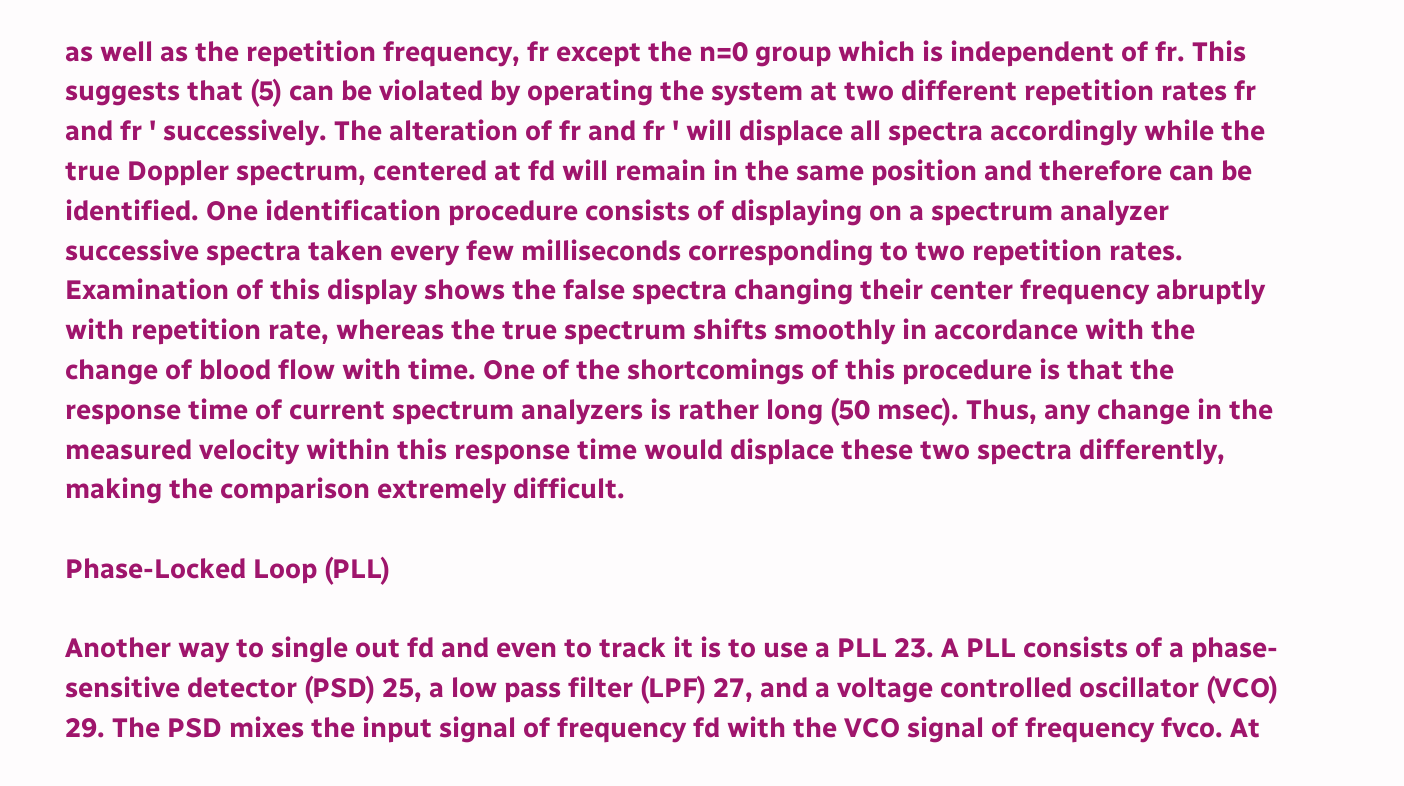as well as the repetition frequency, fr except the n=0 group which is independent of fr. This suggests that (5) can be violated by operating the system at two different repetition rates fr and fr ' successively. The alteration of fr and fr ' will displace all spectra accordingly while the true Doppler spectrum, centered at fd will remain in the same position and therefore can be identified. One identification procedure consists of displaying on a spectrum analyzer successive spectra taken every few milliseconds corresponding to two repetition rates. Examination of this display shows the false spectra changing their center frequency abruptly with repetition rate, whereas the true spectrum shifts smoothly in accordance with the change of blood flow with time. One of the shortcomings of this procedure is that the response time of current spectrum analyzers is rather long (50 msec). Thus, any change in the measured velocity within this response time would displace these two spectra differently, making the comparison extremely difficult.

Phase-Locked Loop (PLL)

Another way to single out fd and even to track it is to use a PLL 23. A PLL consists of a phase-sensitive detector (PSD) 25, a low pass filter (LPF) 27, and a voltage controlled oscillator (VCO) 29. The PSD mixes the input signal of frequency fd with the VCO signal of frequency fvco. At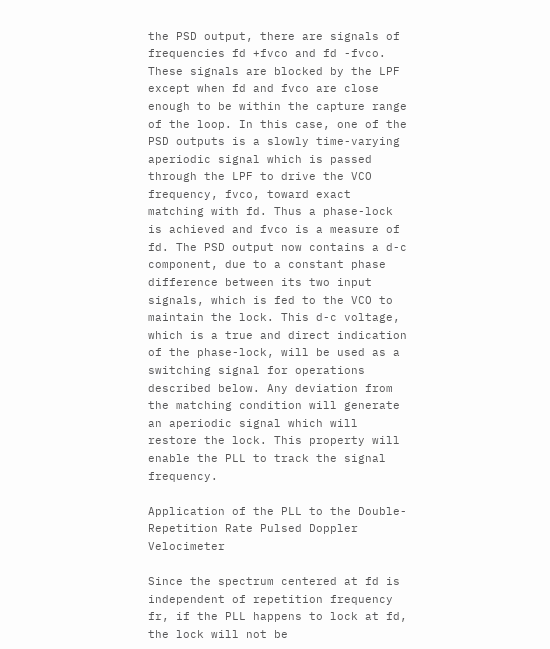the PSD output, there are signals of frequencies fd +fvco and fd -fvco. These signals are blocked by the LPF except when fd and fvco are close enough to be within the capture range of the loop. In this case, one of the PSD outputs is a slowly time-varying aperiodic signal which is passed through the LPF to drive the VCO frequency, fvco, toward exact matching with fd. Thus a phase-lock is achieved and fvco is a measure of fd. The PSD output now contains a d-c component, due to a constant phase difference between its two input signals, which is fed to the VCO to maintain the lock. This d-c voltage, which is a true and direct indication of the phase-lock, will be used as a switching signal for operations described below. Any deviation from the matching condition will generate an aperiodic signal which will restore the lock. This property will enable the PLL to track the signal frequency.

Application of the PLL to the Double-Repetition Rate Pulsed Doppler Velocimeter

Since the spectrum centered at fd is independent of repetition frequency fr, if the PLL happens to lock at fd, the lock will not be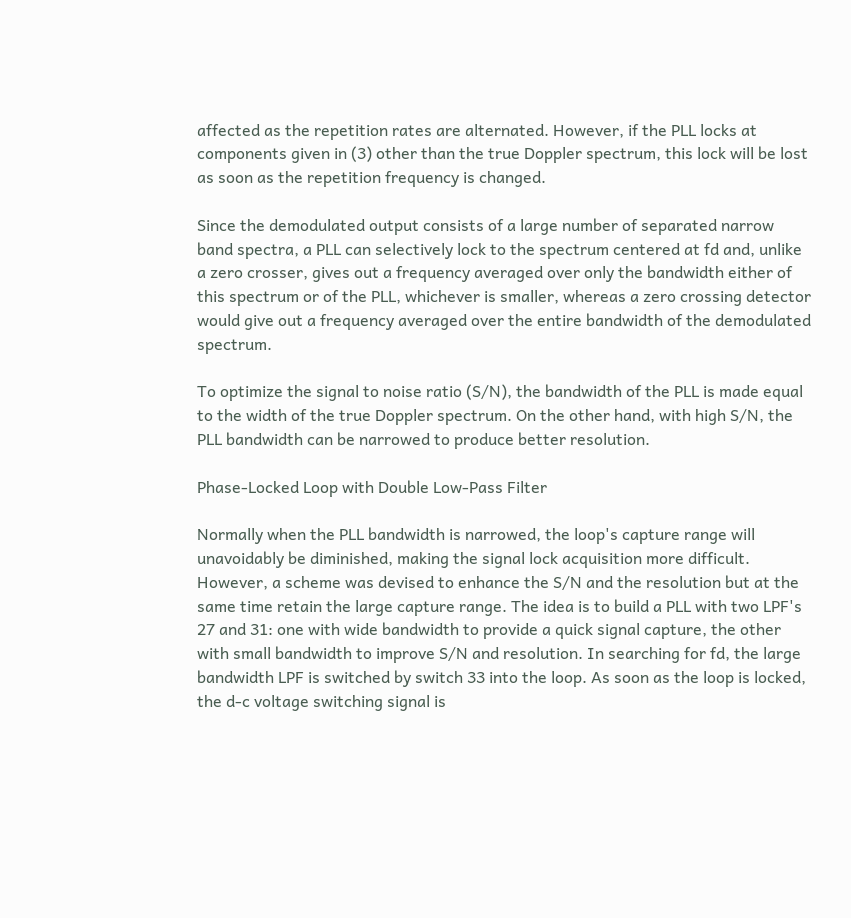affected as the repetition rates are alternated. However, if the PLL locks at components given in (3) other than the true Doppler spectrum, this lock will be lost as soon as the repetition frequency is changed.

Since the demodulated output consists of a large number of separated narrow band spectra, a PLL can selectively lock to the spectrum centered at fd and, unlike a zero crosser, gives out a frequency averaged over only the bandwidth either of this spectrum or of the PLL, whichever is smaller, whereas a zero crossing detector would give out a frequency averaged over the entire bandwidth of the demodulated spectrum.

To optimize the signal to noise ratio (S/N), the bandwidth of the PLL is made equal to the width of the true Doppler spectrum. On the other hand, with high S/N, the PLL bandwidth can be narrowed to produce better resolution.

Phase-Locked Loop with Double Low-Pass Filter

Normally when the PLL bandwidth is narrowed, the loop's capture range will unavoidably be diminished, making the signal lock acquisition more difficult. However, a scheme was devised to enhance the S/N and the resolution but at the same time retain the large capture range. The idea is to build a PLL with two LPF's 27 and 31: one with wide bandwidth to provide a quick signal capture, the other with small bandwidth to improve S/N and resolution. In searching for fd, the large bandwidth LPF is switched by switch 33 into the loop. As soon as the loop is locked, the d-c voltage switching signal is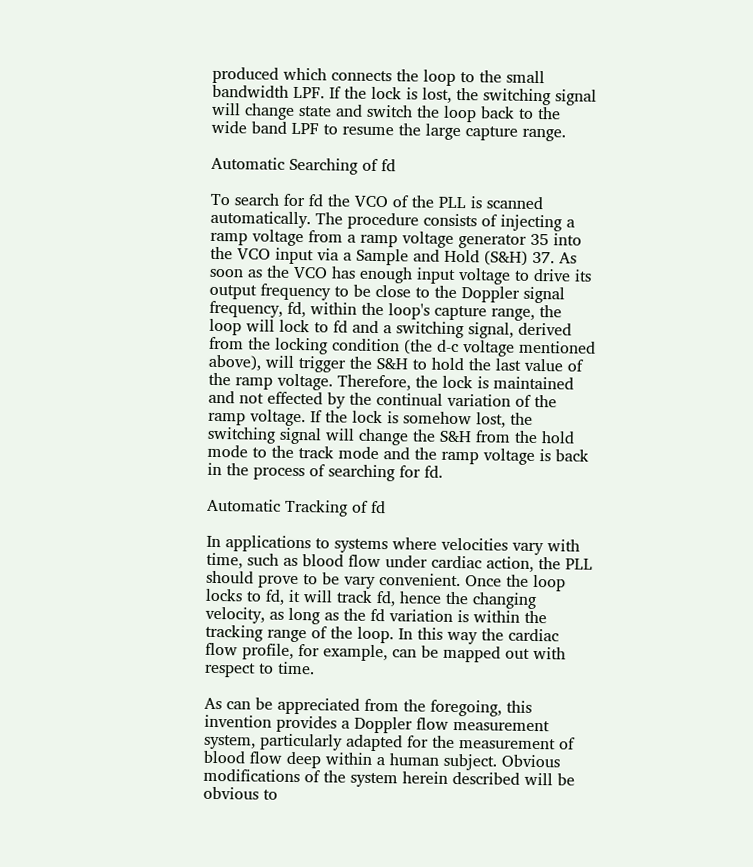produced which connects the loop to the small bandwidth LPF. If the lock is lost, the switching signal will change state and switch the loop back to the wide band LPF to resume the large capture range.

Automatic Searching of fd

To search for fd the VCO of the PLL is scanned automatically. The procedure consists of injecting a ramp voltage from a ramp voltage generator 35 into the VCO input via a Sample and Hold (S&H) 37. As soon as the VCO has enough input voltage to drive its output frequency to be close to the Doppler signal frequency, fd, within the loop's capture range, the loop will lock to fd and a switching signal, derived from the locking condition (the d-c voltage mentioned above), will trigger the S&H to hold the last value of the ramp voltage. Therefore, the lock is maintained and not effected by the continual variation of the ramp voltage. If the lock is somehow lost, the switching signal will change the S&H from the hold mode to the track mode and the ramp voltage is back in the process of searching for fd.

Automatic Tracking of fd

In applications to systems where velocities vary with time, such as blood flow under cardiac action, the PLL should prove to be vary convenient. Once the loop locks to fd, it will track fd, hence the changing velocity, as long as the fd variation is within the tracking range of the loop. In this way the cardiac flow profile, for example, can be mapped out with respect to time.

As can be appreciated from the foregoing, this invention provides a Doppler flow measurement system, particularly adapted for the measurement of blood flow deep within a human subject. Obvious modifications of the system herein described will be obvious to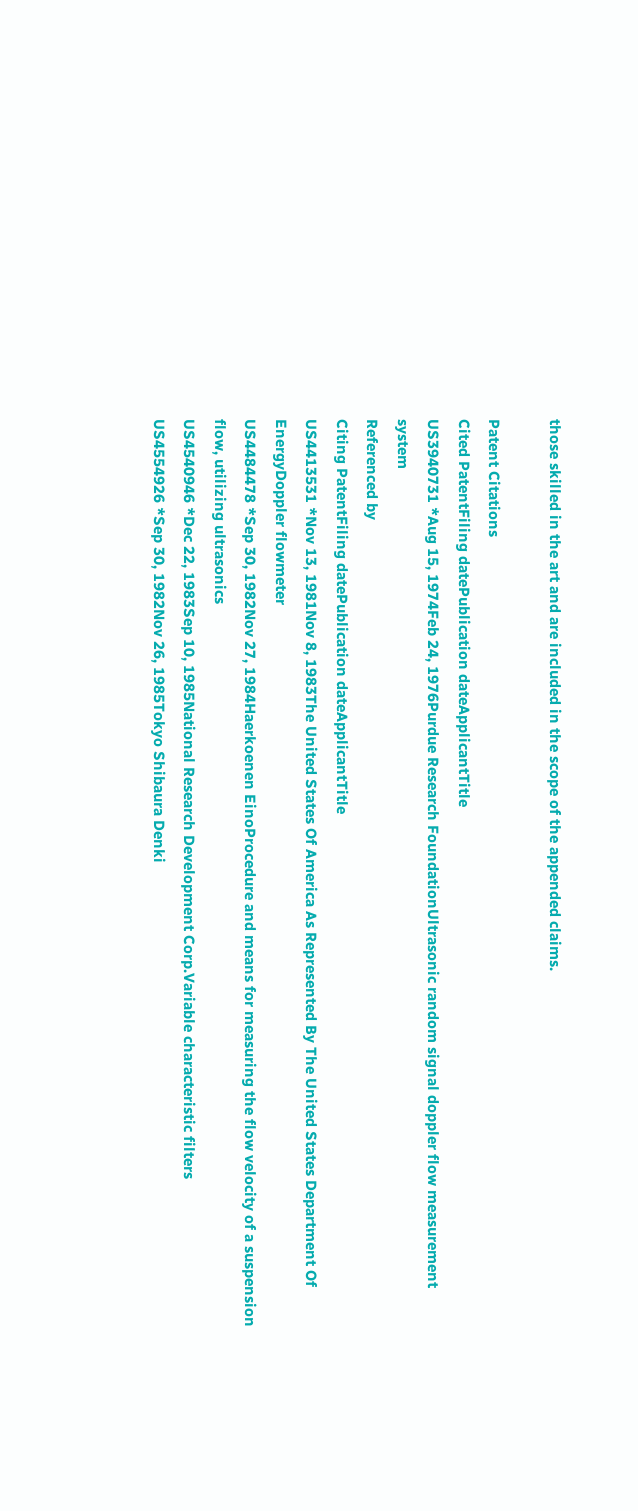those skilled in the art and are included in the scope of the appended claims.

Patent Citations
Cited PatentFiling datePublication dateApplicantTitle
US3940731 *Aug 15, 1974Feb 24, 1976Purdue Research FoundationUltrasonic random signal doppler flow measurement system
Referenced by
Citing PatentFiling datePublication dateApplicantTitle
US4413531 *Nov 13, 1981Nov 8, 1983The United States Of America As Represented By The United States Department Of EnergyDoppler flowmeter
US4484478 *Sep 30, 1982Nov 27, 1984Haerkoenen EinoProcedure and means for measuring the flow velocity of a suspension flow, utilizing ultrasonics
US4540946 *Dec 22, 1983Sep 10, 1985National Research Development Corp.Variable characteristic filters
US4554926 *Sep 30, 1982Nov 26, 1985Tokyo Shibaura Denki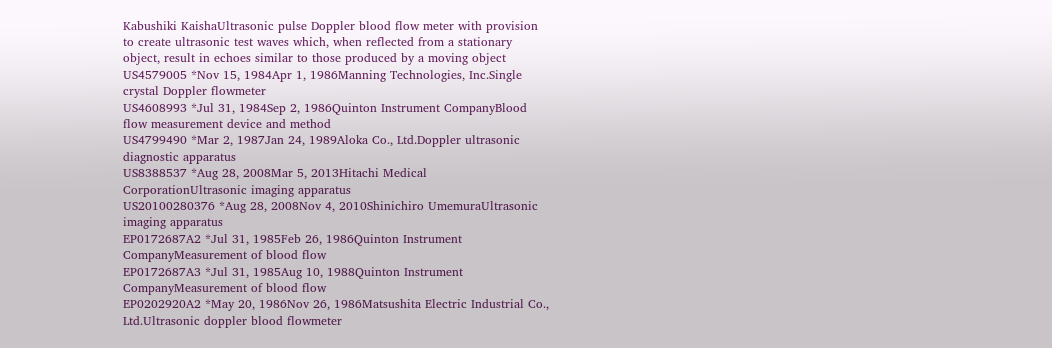Kabushiki KaishaUltrasonic pulse Doppler blood flow meter with provision to create ultrasonic test waves which, when reflected from a stationary object, result in echoes similar to those produced by a moving object
US4579005 *Nov 15, 1984Apr 1, 1986Manning Technologies, Inc.Single crystal Doppler flowmeter
US4608993 *Jul 31, 1984Sep 2, 1986Quinton Instrument CompanyBlood flow measurement device and method
US4799490 *Mar 2, 1987Jan 24, 1989Aloka Co., Ltd.Doppler ultrasonic diagnostic apparatus
US8388537 *Aug 28, 2008Mar 5, 2013Hitachi Medical CorporationUltrasonic imaging apparatus
US20100280376 *Aug 28, 2008Nov 4, 2010Shinichiro UmemuraUltrasonic imaging apparatus
EP0172687A2 *Jul 31, 1985Feb 26, 1986Quinton Instrument CompanyMeasurement of blood flow
EP0172687A3 *Jul 31, 1985Aug 10, 1988Quinton Instrument CompanyMeasurement of blood flow
EP0202920A2 *May 20, 1986Nov 26, 1986Matsushita Electric Industrial Co., Ltd.Ultrasonic doppler blood flowmeter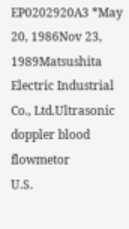EP0202920A3 *May 20, 1986Nov 23, 1989Matsushita Electric Industrial Co., Ltd.Ultrasonic doppler blood flowmetor
U.S.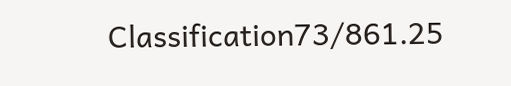Classification73/861.25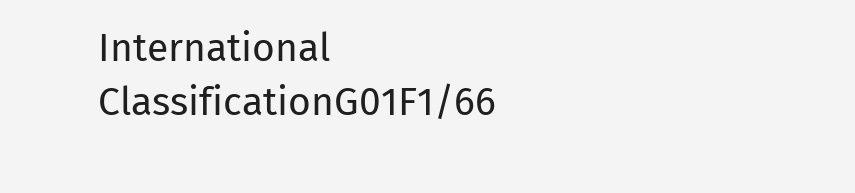International ClassificationG01F1/66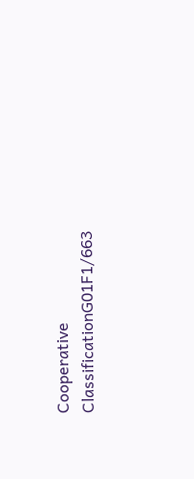Cooperative ClassificationG01F1/663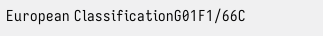European ClassificationG01F1/66C